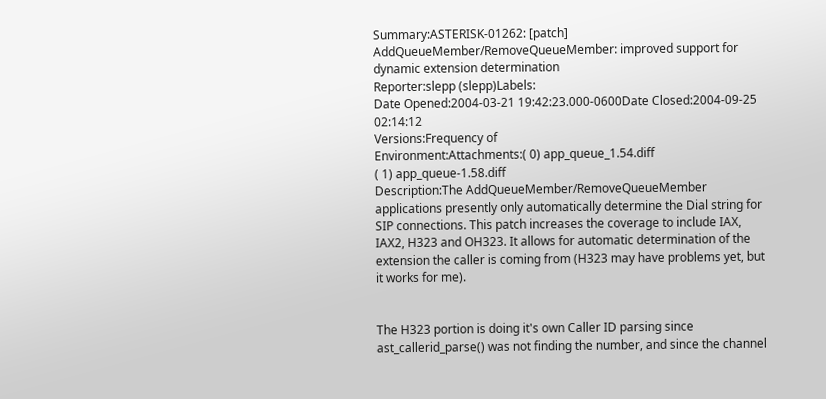Summary:ASTERISK-01262: [patch] AddQueueMember/RemoveQueueMember: improved support for dynamic extension determination
Reporter:slepp (slepp)Labels:
Date Opened:2004-03-21 19:42:23.000-0600Date Closed:2004-09-25 02:14:12
Versions:Frequency of
Environment:Attachments:( 0) app_queue_1.54.diff
( 1) app_queue-1.58.diff
Description:The AddQueueMember/RemoveQueueMember applications presently only automatically determine the Dial string for SIP connections. This patch increases the coverage to include IAX, IAX2, H323 and OH323. It allows for automatic determination of the extension the caller is coming from (H323 may have problems yet, but it works for me).


The H323 portion is doing it's own Caller ID parsing since ast_callerid_parse() was not finding the number, and since the channel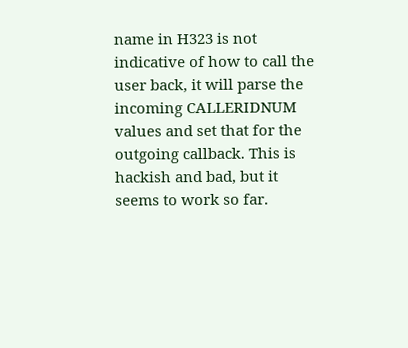name in H323 is not indicative of how to call the user back, it will parse the incoming CALLERIDNUM values and set that for the outgoing callback. This is hackish and bad, but it seems to work so far.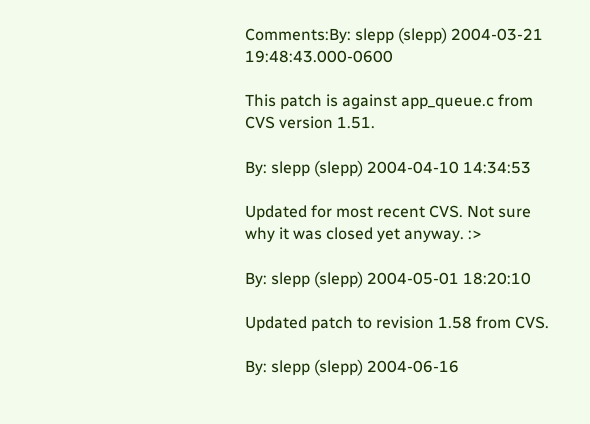Comments:By: slepp (slepp) 2004-03-21 19:48:43.000-0600

This patch is against app_queue.c from CVS version 1.51.

By: slepp (slepp) 2004-04-10 14:34:53

Updated for most recent CVS. Not sure why it was closed yet anyway. :>

By: slepp (slepp) 2004-05-01 18:20:10

Updated patch to revision 1.58 from CVS.

By: slepp (slepp) 2004-06-16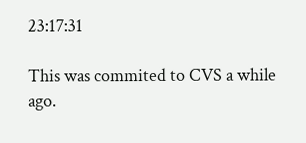23:17:31

This was commited to CVS a while ago.